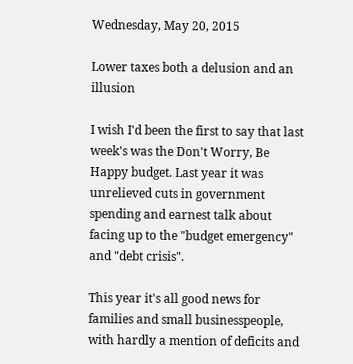Wednesday, May 20, 2015

Lower taxes both a delusion and an illusion

I wish I'd been the first to say that last week's was the Don't Worry, Be Happy budget. Last year it was unrelieved cuts in government spending and earnest talk about facing up to the "budget emergency" and "debt crisis".

This year it's all good news for families and small businesspeople, with hardly a mention of deficits and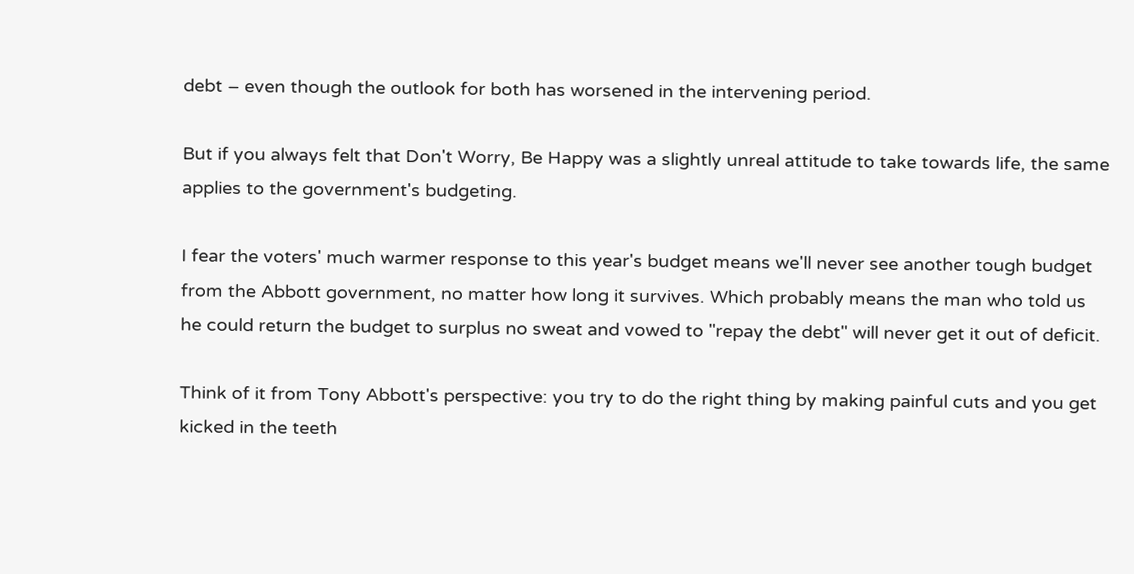debt – even though the outlook for both has worsened in the intervening period.

But if you always felt that Don't Worry, Be Happy was a slightly unreal attitude to take towards life, the same applies to the government's budgeting.

I fear the voters' much warmer response to this year's budget means we'll never see another tough budget from the Abbott government, no matter how long it survives. Which probably means the man who told us he could return the budget to surplus no sweat and vowed to "repay the debt" will never get it out of deficit.

Think of it from Tony Abbott's perspective: you try to do the right thing by making painful cuts and you get kicked in the teeth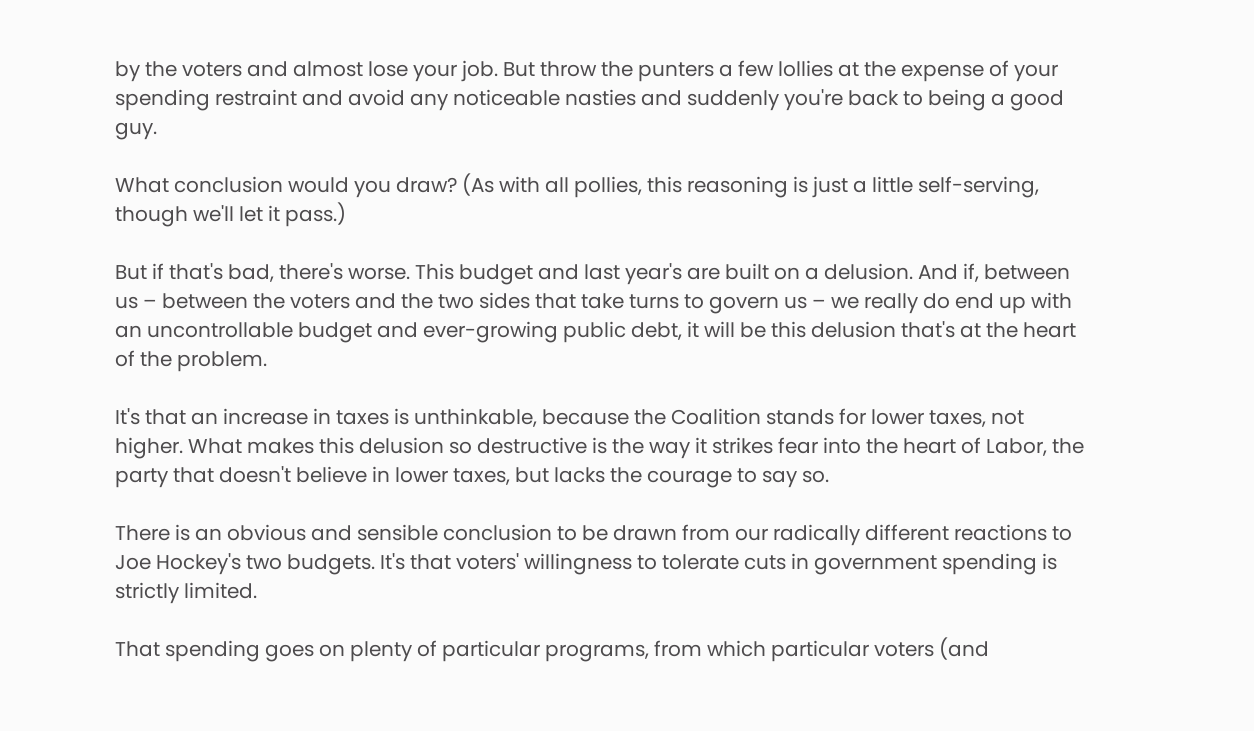by the voters and almost lose your job. But throw the punters a few lollies at the expense of your spending restraint and avoid any noticeable nasties and suddenly you're back to being a good guy.

What conclusion would you draw? (As with all pollies, this reasoning is just a little self-serving, though we'll let it pass.)

But if that's bad, there's worse. This budget and last year's are built on a delusion. And if, between us – between the voters and the two sides that take turns to govern us – we really do end up with an uncontrollable budget and ever-growing public debt, it will be this delusion that's at the heart of the problem.

It's that an increase in taxes is unthinkable, because the Coalition stands for lower taxes, not higher. What makes this delusion so destructive is the way it strikes fear into the heart of Labor, the party that doesn't believe in lower taxes, but lacks the courage to say so.

There is an obvious and sensible conclusion to be drawn from our radically different reactions to Joe Hockey's two budgets. It's that voters' willingness to tolerate cuts in government spending is strictly limited.

That spending goes on plenty of particular programs, from which particular voters (and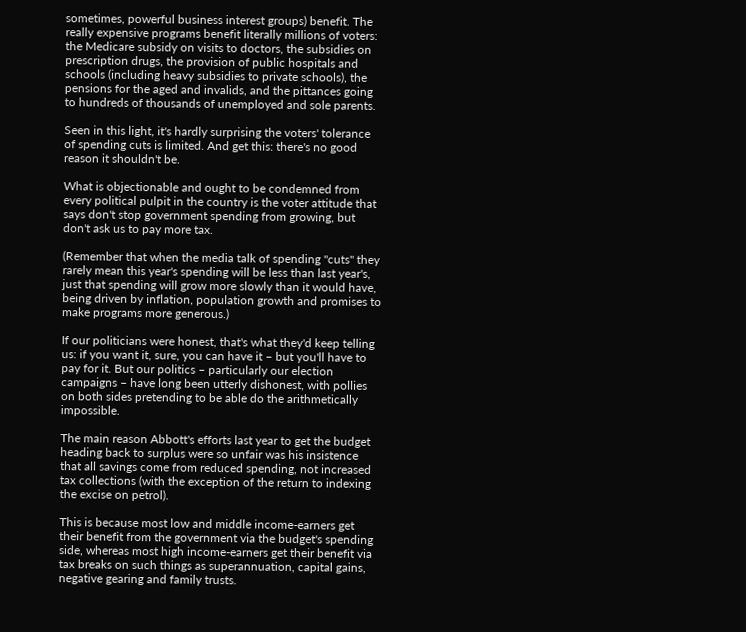sometimes, powerful business interest groups) benefit. The really expensive programs benefit literally millions of voters: the Medicare subsidy on visits to doctors, the subsidies on prescription drugs, the provision of public hospitals and schools (including heavy subsidies to private schools), the pensions for the aged and invalids, and the pittances going to hundreds of thousands of unemployed and sole parents.

Seen in this light, it's hardly surprising the voters' tolerance of spending cuts is limited. And get this: there's no good reason it shouldn't be.

What is objectionable and ought to be condemned from every political pulpit in the country is the voter attitude that says don't stop government spending from growing, but don't ask us to pay more tax.

(Remember that when the media talk of spending "cuts" they rarely mean this year's spending will be less than last year's, just that spending will grow more slowly than it would have, being driven by inflation, population growth and promises to make programs more generous.)

If our politicians were honest, that's what they'd keep telling us: if you want it, sure, you can have it – but you'll have to pay for it. But our politics – particularly our election campaigns – have long been utterly dishonest, with pollies on both sides pretending to be able do the arithmetically impossible.

The main reason Abbott's efforts last year to get the budget heading back to surplus were so unfair was his insistence that all savings come from reduced spending, not increased tax collections (with the exception of the return to indexing the excise on petrol).

This is because most low and middle income-earners get their benefit from the government via the budget's spending side, whereas most high income-earners get their benefit via tax breaks on such things as superannuation, capital gains, negative gearing and family trusts.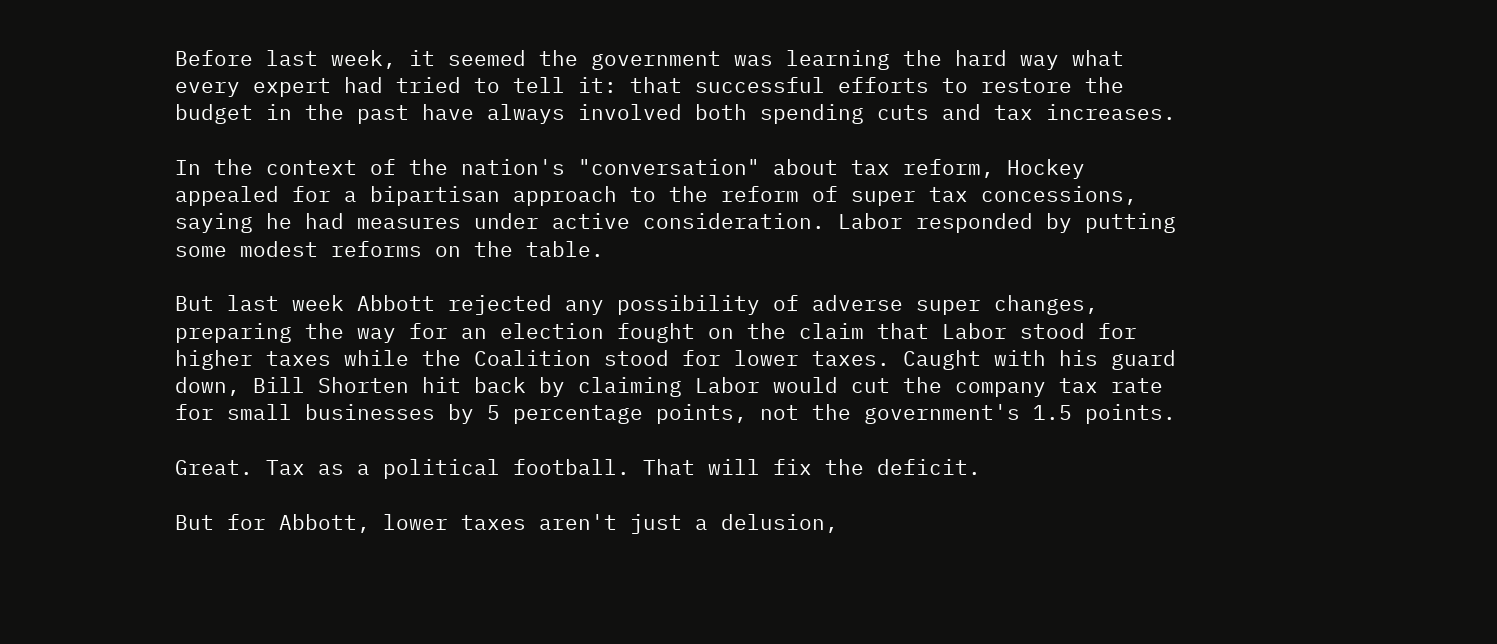Before last week, it seemed the government was learning the hard way what every expert had tried to tell it: that successful efforts to restore the budget in the past have always involved both spending cuts and tax increases.

In the context of the nation's "conversation" about tax reform, Hockey appealed for a bipartisan approach to the reform of super tax concessions, saying he had measures under active consideration. Labor responded by putting some modest reforms on the table.

But last week Abbott rejected any possibility of adverse super changes, preparing the way for an election fought on the claim that Labor stood for higher taxes while the Coalition stood for lower taxes. Caught with his guard down, Bill Shorten hit back by claiming Labor would cut the company tax rate for small businesses by 5 percentage points, not the government's 1.5 points.

Great. Tax as a political football. That will fix the deficit.

But for Abbott, lower taxes aren't just a delusion,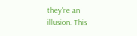they're an illusion. This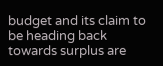budget and its claim to be heading back towards surplus are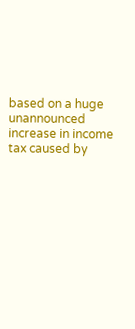based on a huge unannounced increase in income tax caused by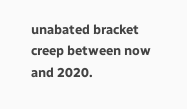unabated bracket creep between now and 2020.